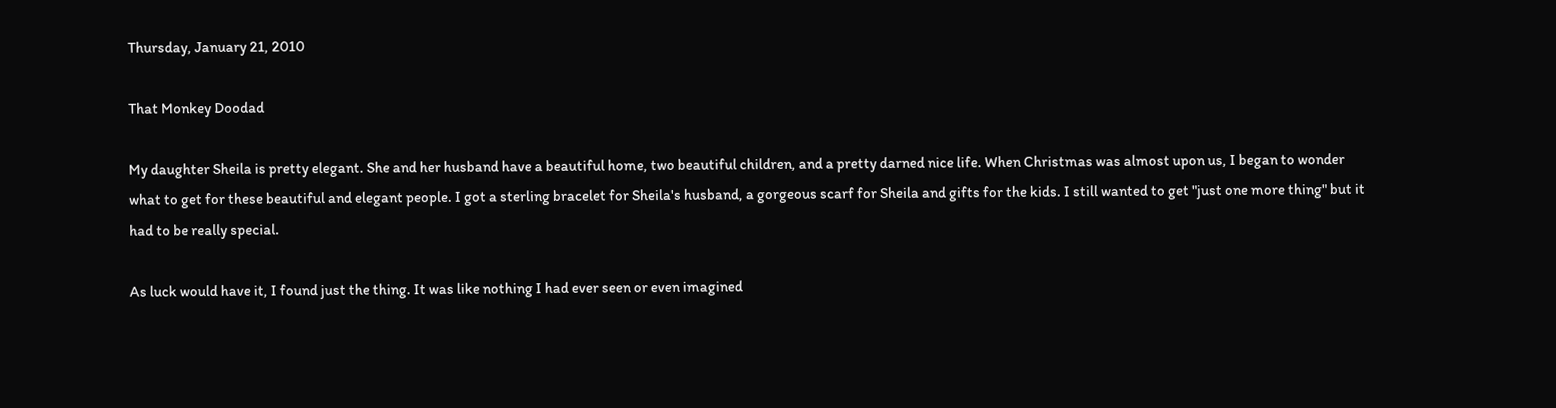Thursday, January 21, 2010

That Monkey Doodad

My daughter Sheila is pretty elegant. She and her husband have a beautiful home, two beautiful children, and a pretty darned nice life. When Christmas was almost upon us, I began to wonder what to get for these beautiful and elegant people. I got a sterling bracelet for Sheila's husband, a gorgeous scarf for Sheila and gifts for the kids. I still wanted to get "just one more thing" but it had to be really special.

As luck would have it, I found just the thing. It was like nothing I had ever seen or even imagined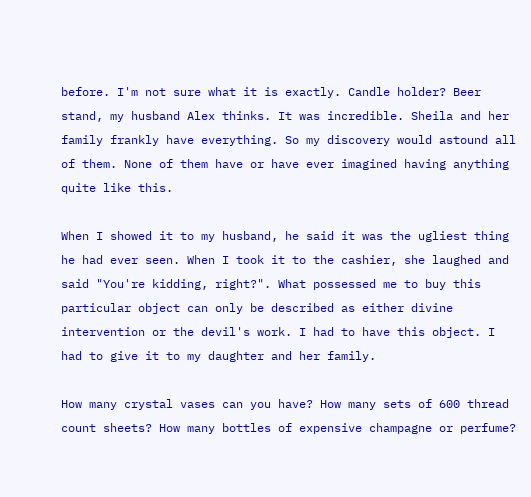before. I'm not sure what it is exactly. Candle holder? Beer stand, my husband Alex thinks. It was incredible. Sheila and her family frankly have everything. So my discovery would astound all of them. None of them have or have ever imagined having anything quite like this.

When I showed it to my husband, he said it was the ugliest thing he had ever seen. When I took it to the cashier, she laughed and said "You're kidding, right?". What possessed me to buy this particular object can only be described as either divine intervention or the devil's work. I had to have this object. I had to give it to my daughter and her family.

How many crystal vases can you have? How many sets of 600 thread count sheets? How many bottles of expensive champagne or perfume?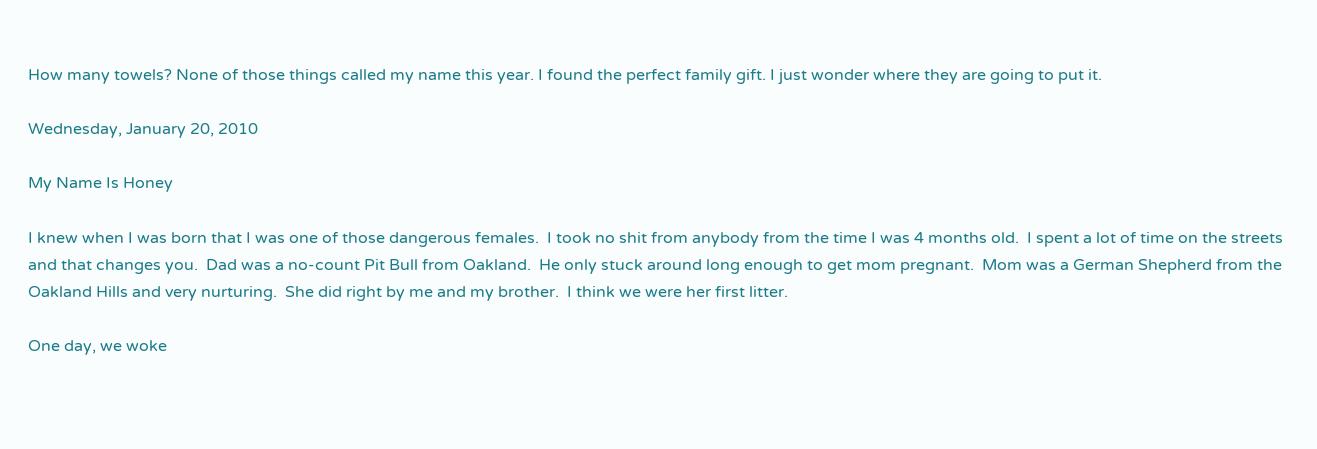How many towels? None of those things called my name this year. I found the perfect family gift. I just wonder where they are going to put it.

Wednesday, January 20, 2010

My Name Is Honey

I knew when I was born that I was one of those dangerous females.  I took no shit from anybody from the time I was 4 months old.  I spent a lot of time on the streets and that changes you.  Dad was a no-count Pit Bull from Oakland.  He only stuck around long enough to get mom pregnant.  Mom was a German Shepherd from the Oakland Hills and very nurturing.  She did right by me and my brother.  I think we were her first litter.

One day, we woke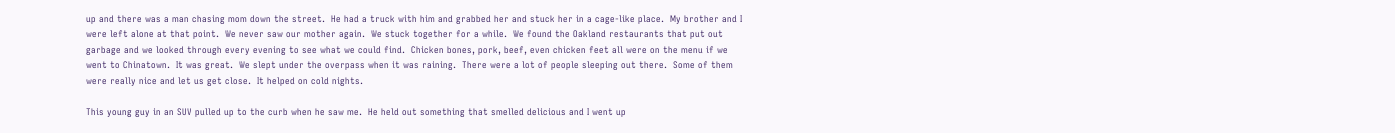up and there was a man chasing mom down the street.  He had a truck with him and grabbed her and stuck her in a cage-like place.  My brother and I were left alone at that point.  We never saw our mother again.  We stuck together for a while.  We found the Oakland restaurants that put out garbage and we looked through every evening to see what we could find.  Chicken bones, pork, beef, even chicken feet all were on the menu if we went to Chinatown.  It was great.  We slept under the overpass when it was raining.  There were a lot of people sleeping out there.  Some of them were really nice and let us get close.  It helped on cold nights.

This young guy in an SUV pulled up to the curb when he saw me.  He held out something that smelled delicious and I went up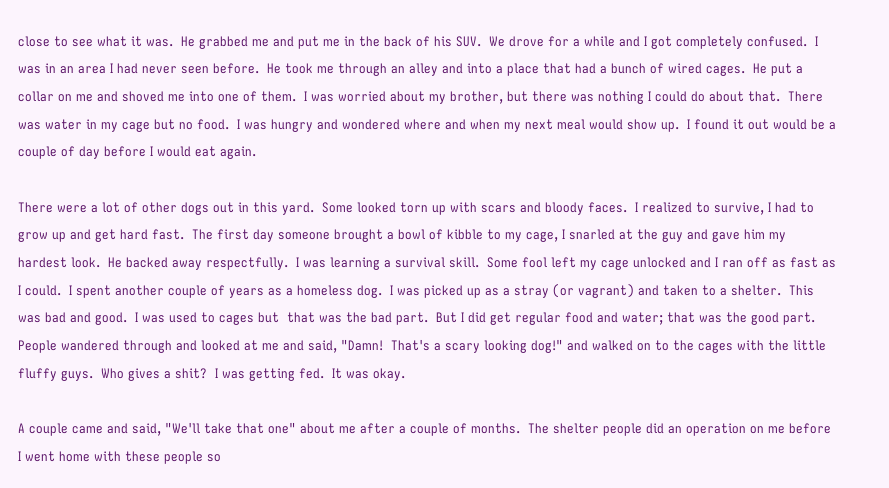close to see what it was.  He grabbed me and put me in the back of his SUV.  We drove for a while and I got completely confused.  I was in an area I had never seen before.  He took me through an alley and into a place that had a bunch of wired cages.  He put a collar on me and shoved me into one of them.  I was worried about my brother, but there was nothing I could do about that.  There was water in my cage but no food.  I was hungry and wondered where and when my next meal would show up.  I found it out would be a couple of day before I would eat again.

There were a lot of other dogs out in this yard.  Some looked torn up with scars and bloody faces.  I realized to survive, I had to grow up and get hard fast.  The first day someone brought a bowl of kibble to my cage, I snarled at the guy and gave him my hardest look.  He backed away respectfully.  I was learning a survival skill.  Some fool left my cage unlocked and I ran off as fast as I could.  I spent another couple of years as a homeless dog.  I was picked up as a stray (or vagrant) and taken to a shelter.  This was bad and good.  I was used to cages but  that was the bad part.  But I did get regular food and water; that was the good part.  People wandered through and looked at me and said, "Damn!  That's a scary looking dog!" and walked on to the cages with the little fluffy guys.  Who gives a shit?  I was getting fed.  It was okay.

A couple came and said, "We'll take that one" about me after a couple of months.  The shelter people did an operation on me before I went home with these people so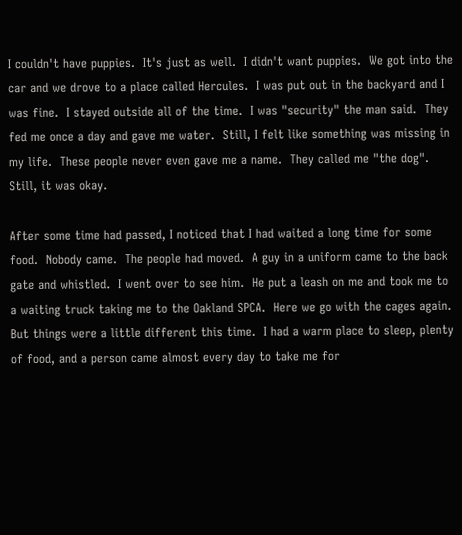I couldn't have puppies.  It's just as well.  I didn't want puppies.  We got into the car and we drove to a place called Hercules.  I was put out in the backyard and I was fine.  I stayed outside all of the time.  I was "security" the man said.  They fed me once a day and gave me water.  Still, I felt like something was missing in my life.  These people never even gave me a name.  They called me "the dog".  Still, it was okay.

After some time had passed, I noticed that I had waited a long time for some food.  Nobody came.  The people had moved.  A guy in a uniform came to the back gate and whistled.  I went over to see him.  He put a leash on me and took me to a waiting truck taking me to the Oakland SPCA.  Here we go with the cages again.  But things were a little different this time.  I had a warm place to sleep, plenty of food, and a person came almost every day to take me for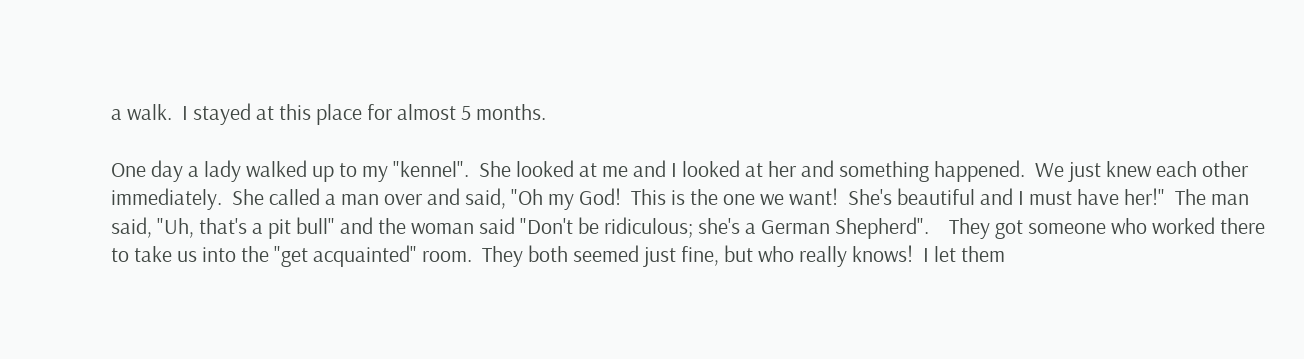a walk.  I stayed at this place for almost 5 months.

One day a lady walked up to my "kennel".  She looked at me and I looked at her and something happened.  We just knew each other immediately.  She called a man over and said, "Oh my God!  This is the one we want!  She's beautiful and I must have her!"  The man said, "Uh, that's a pit bull" and the woman said "Don't be ridiculous; she's a German Shepherd".    They got someone who worked there to take us into the "get acquainted" room.  They both seemed just fine, but who really knows!  I let them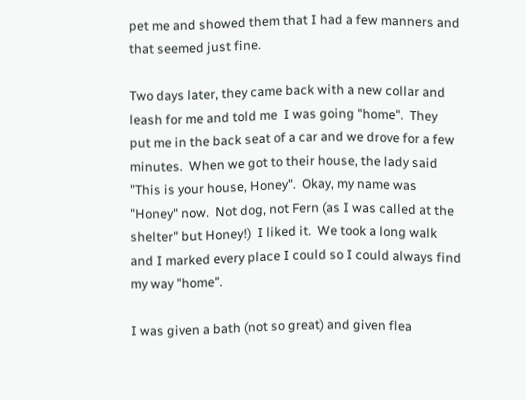pet me and showed them that I had a few manners and that seemed just fine.

Two days later, they came back with a new collar and leash for me and told me  I was going "home".  They put me in the back seat of a car and we drove for a few minutes.  When we got to their house, the lady said "This is your house, Honey".  Okay, my name was "Honey" now.  Not dog, not Fern (as I was called at the shelter" but Honey!)  I liked it.  We took a long walk and I marked every place I could so I could always find my way "home".

I was given a bath (not so great) and given flea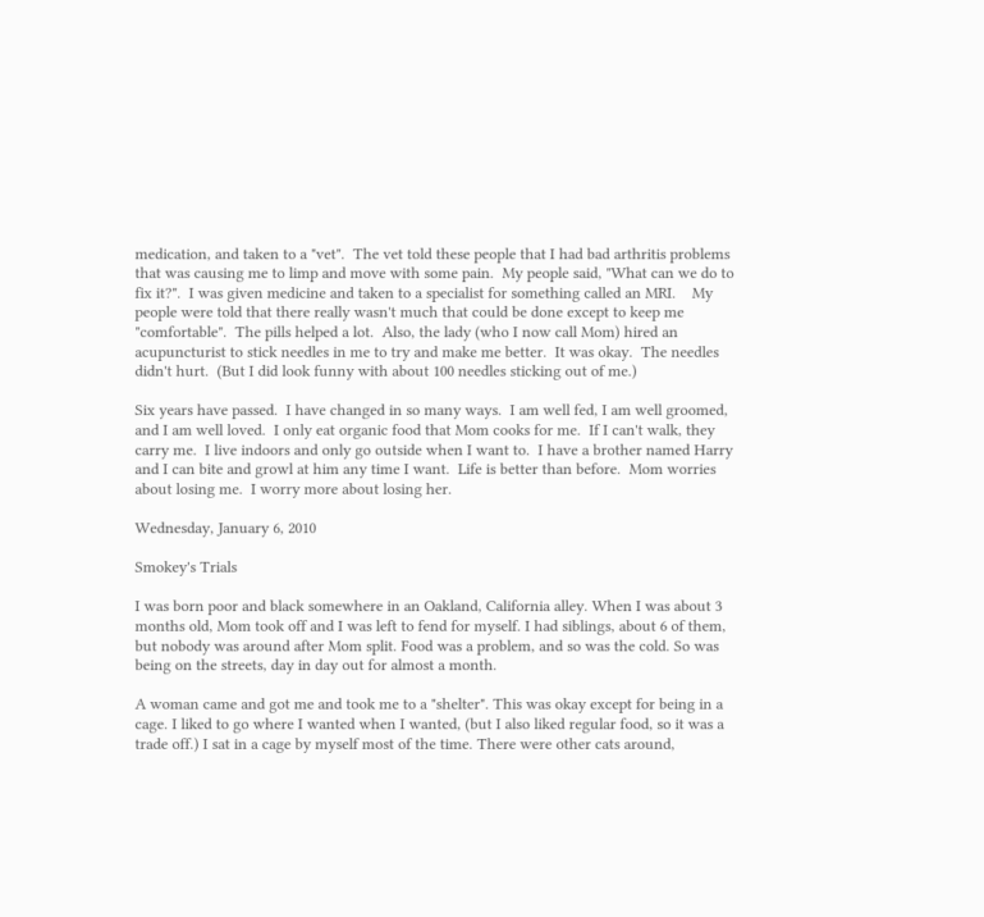medication, and taken to a "vet".  The vet told these people that I had bad arthritis problems that was causing me to limp and move with some pain.  My people said, "What can we do to fix it?".  I was given medicine and taken to a specialist for something called an MRI.    My people were told that there really wasn't much that could be done except to keep me "comfortable".  The pills helped a lot.  Also, the lady (who I now call Mom) hired an acupuncturist to stick needles in me to try and make me better.  It was okay.  The needles didn't hurt.  (But I did look funny with about 100 needles sticking out of me.)

Six years have passed.  I have changed in so many ways.  I am well fed, I am well groomed, and I am well loved.  I only eat organic food that Mom cooks for me.  If I can't walk, they carry me.  I live indoors and only go outside when I want to.  I have a brother named Harry and I can bite and growl at him any time I want.  Life is better than before.  Mom worries about losing me.  I worry more about losing her.

Wednesday, January 6, 2010

Smokey's Trials

I was born poor and black somewhere in an Oakland, California alley. When I was about 3 months old, Mom took off and I was left to fend for myself. I had siblings, about 6 of them, but nobody was around after Mom split. Food was a problem, and so was the cold. So was being on the streets, day in day out for almost a month.

A woman came and got me and took me to a "shelter". This was okay except for being in a cage. I liked to go where I wanted when I wanted, (but I also liked regular food, so it was a trade off.) I sat in a cage by myself most of the time. There were other cats around,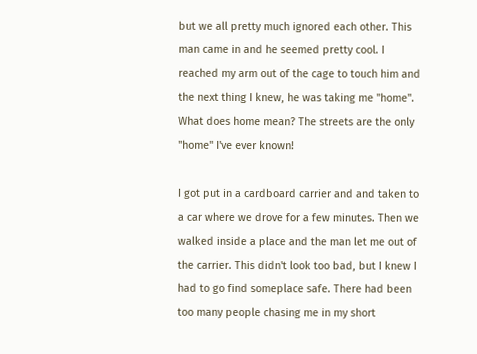but we all pretty much ignored each other. This man came in and he seemed pretty cool. I reached my arm out of the cage to touch him and the next thing I knew, he was taking me "home". What does home mean? The streets are the only "home" I've ever known!

I got put in a cardboard carrier and and taken to a car where we drove for a few minutes. Then we walked inside a place and the man let me out of the carrier. This didn't look too bad, but I knew I had to go find someplace safe. There had been too many people chasing me in my short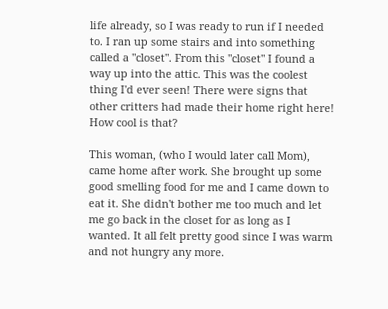life already, so I was ready to run if I needed to. I ran up some stairs and into something called a "closet". From this "closet" I found a way up into the attic. This was the coolest thing I'd ever seen! There were signs that other critters had made their home right here! How cool is that?

This woman, (who I would later call Mom), came home after work. She brought up some good smelling food for me and I came down to eat it. She didn't bother me too much and let me go back in the closet for as long as I wanted. It all felt pretty good since I was warm and not hungry any more.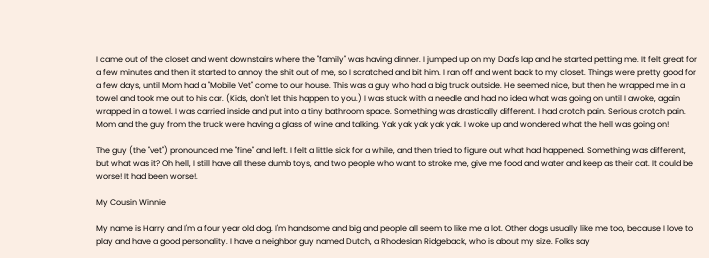I came out of the closet and went downstairs where the "family" was having dinner. I jumped up on my Dad's lap and he started petting me. It felt great for a few minutes and then it started to annoy the shit out of me, so I scratched and bit him. I ran off and went back to my closet. Things were pretty good for a few days, until Mom had a "Mobile Vet" come to our house. This was a guy who had a big truck outside. He seemed nice, but then he wrapped me in a towel and took me out to his car. (Kids, don't let this happen to you.) I was stuck with a needle and had no idea what was going on until I awoke, again wrapped in a towel. I was carried inside and put into a tiny bathroom space. Something was drastically different. I had crotch pain. Serious crotch pain. Mom and the guy from the truck were having a glass of wine and talking. Yak yak yak yak yak. I woke up and wondered what the hell was going on!

The guy (the "vet") pronounced me "fine" and left. I felt a little sick for a while, and then tried to figure out what had happened. Something was different, but what was it? Oh hell, I still have all these dumb toys, and two people who want to stroke me, give me food and water and keep as their cat. It could be worse! It had been worse!.

My Cousin Winnie

My name is Harry and I'm a four year old dog. I'm handsome and big and people all seem to like me a lot. Other dogs usually like me too, because I love to play and have a good personality. I have a neighbor guy named Dutch, a Rhodesian Ridgeback, who is about my size. Folks say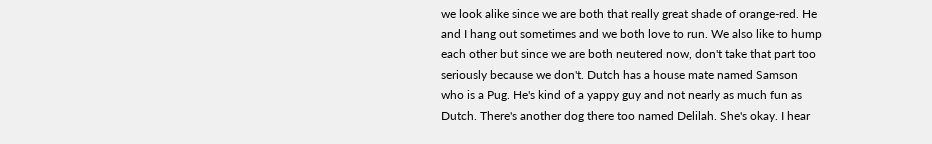we look alike since we are both that really great shade of orange-red. He and I hang out sometimes and we both love to run. We also like to hump each other but since we are both neutered now, don't take that part too seriously because we don't. Dutch has a house mate named Samson who is a Pug. He's kind of a yappy guy and not nearly as much fun as Dutch. There's another dog there too named Delilah. She's okay. I hear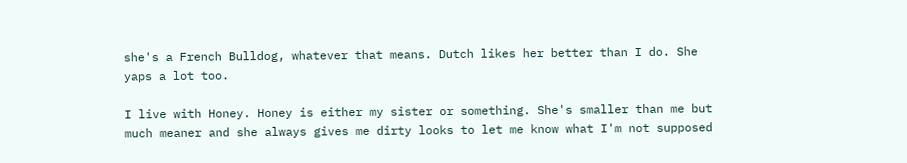she's a French Bulldog, whatever that means. Dutch likes her better than I do. She yaps a lot too.

I live with Honey. Honey is either my sister or something. She's smaller than me but much meaner and she always gives me dirty looks to let me know what I'm not supposed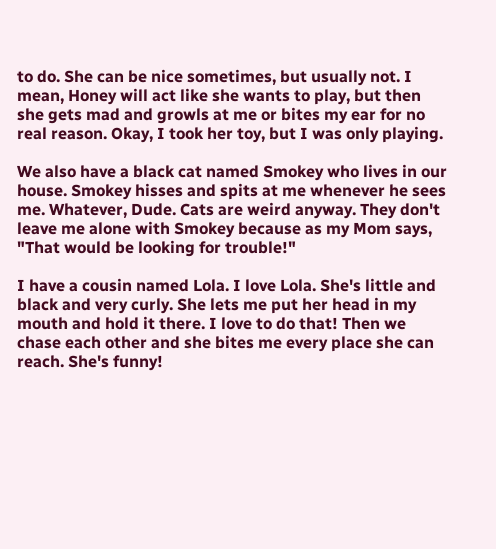to do. She can be nice sometimes, but usually not. I mean, Honey will act like she wants to play, but then she gets mad and growls at me or bites my ear for no real reason. Okay, I took her toy, but I was only playing.

We also have a black cat named Smokey who lives in our house. Smokey hisses and spits at me whenever he sees me. Whatever, Dude. Cats are weird anyway. They don't leave me alone with Smokey because as my Mom says, "That would be looking for trouble!"

I have a cousin named Lola. I love Lola. She's little and black and very curly. She lets me put her head in my mouth and hold it there. I love to do that! Then we chase each other and she bites me every place she can reach. She's funny!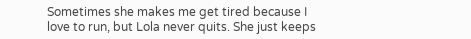Sometimes she makes me get tired because I love to run, but Lola never quits. She just keeps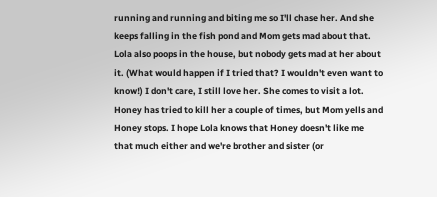running and running and biting me so I'll chase her. And she keeps falling in the fish pond and Mom gets mad about that. Lola also poops in the house, but nobody gets mad at her about it. (What would happen if I tried that? I wouldn't even want to know!) I don't care, I still love her. She comes to visit a lot. Honey has tried to kill her a couple of times, but Mom yells and Honey stops. I hope Lola knows that Honey doesn't like me that much either and we're brother and sister (or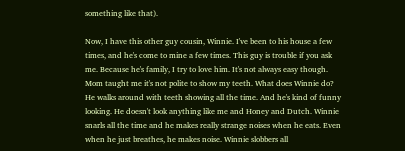something like that).

Now, I have this other guy cousin, Winnie. I've been to his house a few times, and he's come to mine a few times. This guy is trouble if you ask me. Because he's family, I try to love him. It's not always easy though. Mom taught me it's not polite to show my teeth. What does Winnie do? He walks around with teeth showing all the time. And he's kind of funny looking. He doesn't look anything like me and Honey and Dutch. Winnie snarls all the time and he makes really strange noises when he eats. Even when he just breathes, he makes noise. Winnie slobbers all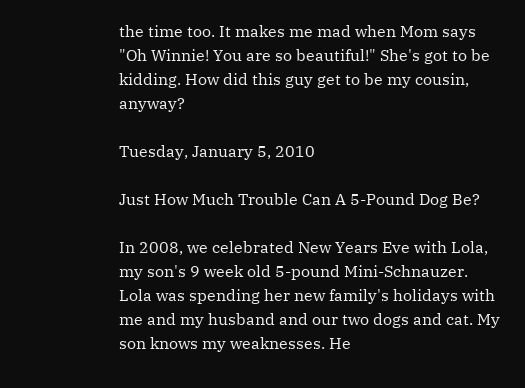the time too. It makes me mad when Mom says "Oh Winnie! You are so beautiful!" She's got to be kidding. How did this guy get to be my cousin, anyway?

Tuesday, January 5, 2010

Just How Much Trouble Can A 5-Pound Dog Be?

In 2008, we celebrated New Years Eve with Lola, my son's 9 week old 5-pound Mini-Schnauzer. Lola was spending her new family's holidays with me and my husband and our two dogs and cat. My son knows my weaknesses. He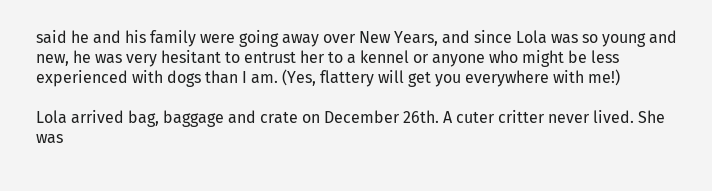said he and his family were going away over New Years, and since Lola was so young and new, he was very hesitant to entrust her to a kennel or anyone who might be less experienced with dogs than I am. (Yes, flattery will get you everywhere with me!)

Lola arrived bag, baggage and crate on December 26th. A cuter critter never lived. She was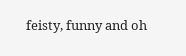feisty, funny and oh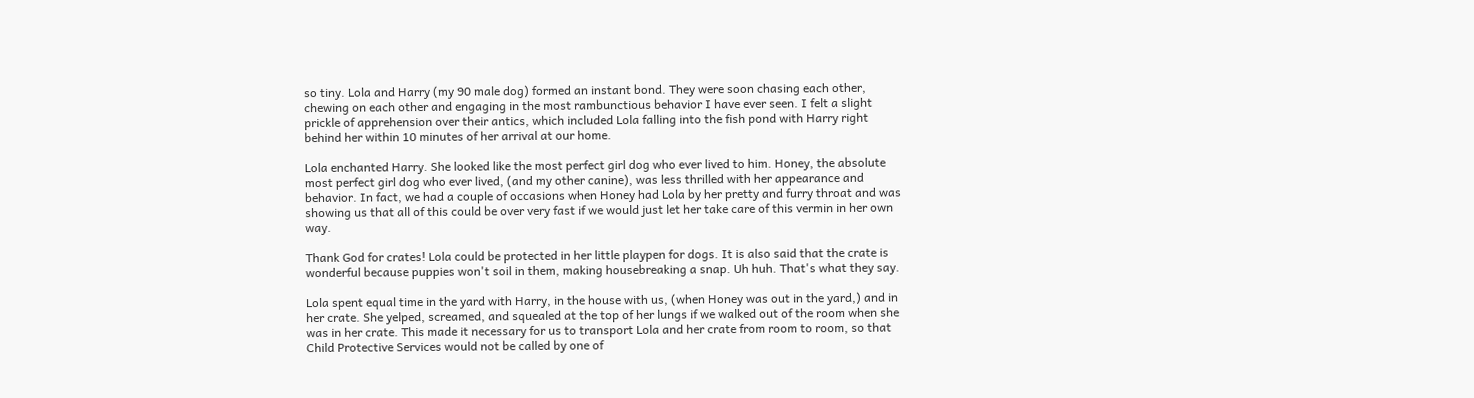so tiny. Lola and Harry (my 90 male dog) formed an instant bond. They were soon chasing each other, chewing on each other and engaging in the most rambunctious behavior I have ever seen. I felt a slight prickle of apprehension over their antics, which included Lola falling into the fish pond with Harry right behind her within 10 minutes of her arrival at our home.

Lola enchanted Harry. She looked like the most perfect girl dog who ever lived to him. Honey, the absolute most perfect girl dog who ever lived, (and my other canine), was less thrilled with her appearance and behavior. In fact, we had a couple of occasions when Honey had Lola by her pretty and furry throat and was showing us that all of this could be over very fast if we would just let her take care of this vermin in her own way.

Thank God for crates! Lola could be protected in her little playpen for dogs. It is also said that the crate is wonderful because puppies won't soil in them, making housebreaking a snap. Uh huh. That's what they say.

Lola spent equal time in the yard with Harry, in the house with us, (when Honey was out in the yard,) and in her crate. She yelped, screamed, and squealed at the top of her lungs if we walked out of the room when she was in her crate. This made it necessary for us to transport Lola and her crate from room to room, so that Child Protective Services would not be called by one of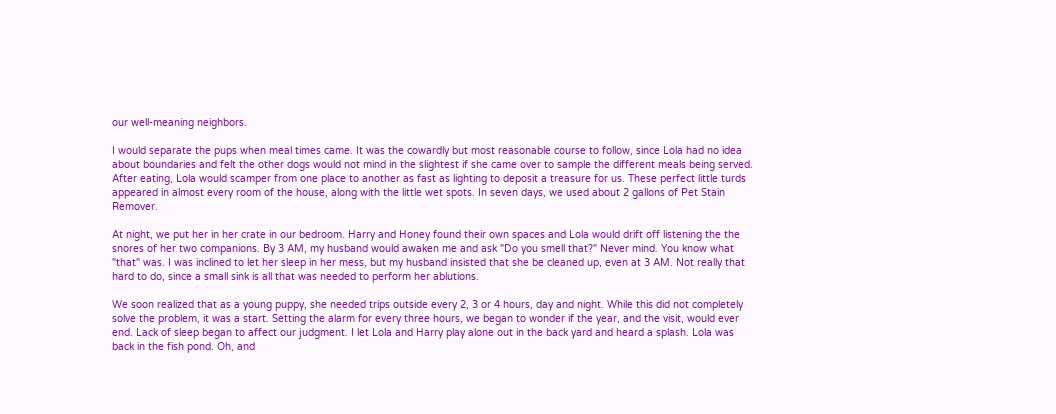our well-meaning neighbors.

I would separate the pups when meal times came. It was the cowardly but most reasonable course to follow, since Lola had no idea about boundaries and felt the other dogs would not mind in the slightest if she came over to sample the different meals being served. After eating, Lola would scamper from one place to another as fast as lighting to deposit a treasure for us. These perfect little turds appeared in almost every room of the house, along with the little wet spots. In seven days, we used about 2 gallons of Pet Stain Remover.

At night, we put her in her crate in our bedroom. Harry and Honey found their own spaces and Lola would drift off listening the the snores of her two companions. By 3 AM, my husband would awaken me and ask "Do you smell that?" Never mind. You know what "that" was. I was inclined to let her sleep in her mess, but my husband insisted that she be cleaned up, even at 3 AM. Not really that hard to do, since a small sink is all that was needed to perform her ablutions.

We soon realized that as a young puppy, she needed trips outside every 2, 3 or 4 hours, day and night. While this did not completely solve the problem, it was a start. Setting the alarm for every three hours, we began to wonder if the year, and the visit, would ever end. Lack of sleep began to affect our judgment. I let Lola and Harry play alone out in the back yard and heard a splash. Lola was back in the fish pond. Oh, and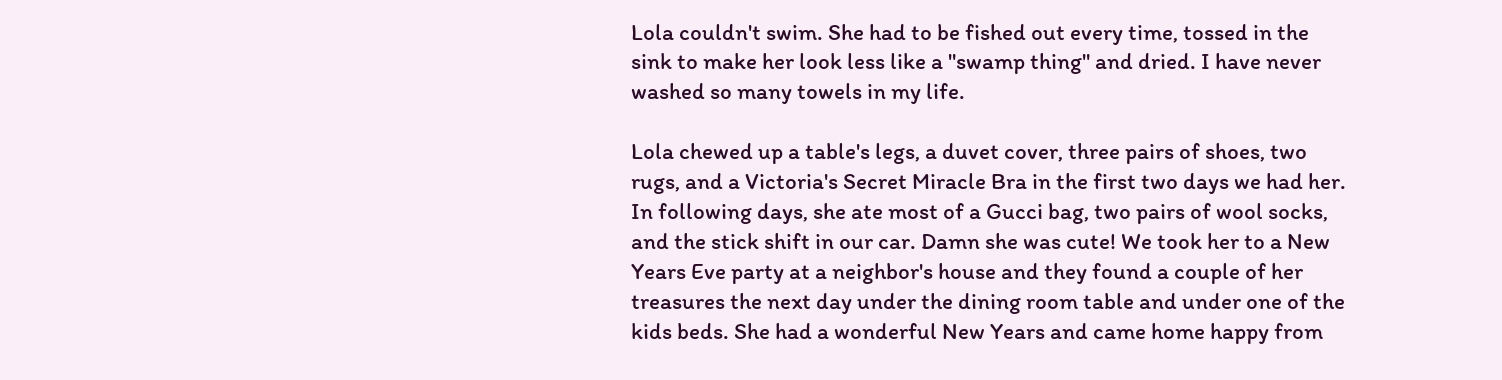Lola couldn't swim. She had to be fished out every time, tossed in the sink to make her look less like a "swamp thing" and dried. I have never washed so many towels in my life.

Lola chewed up a table's legs, a duvet cover, three pairs of shoes, two rugs, and a Victoria's Secret Miracle Bra in the first two days we had her. In following days, she ate most of a Gucci bag, two pairs of wool socks, and the stick shift in our car. Damn she was cute! We took her to a New Years Eve party at a neighbor's house and they found a couple of her treasures the next day under the dining room table and under one of the kids beds. She had a wonderful New Years and came home happy from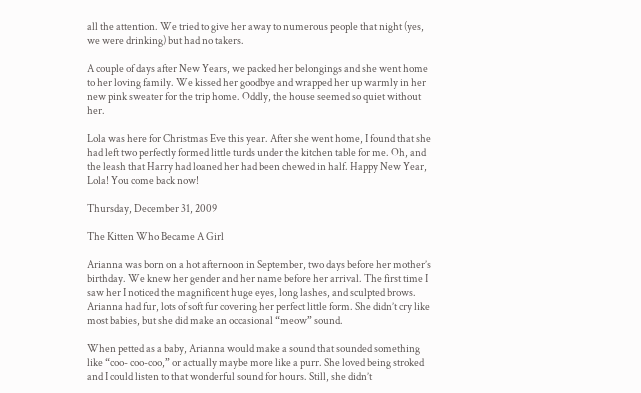all the attention. We tried to give her away to numerous people that night (yes, we were drinking) but had no takers.

A couple of days after New Years, we packed her belongings and she went home to her loving family. We kissed her goodbye and wrapped her up warmly in her new pink sweater for the trip home. Oddly, the house seemed so quiet without her.

Lola was here for Christmas Eve this year. After she went home, I found that she had left two perfectly formed little turds under the kitchen table for me. Oh, and the leash that Harry had loaned her had been chewed in half. Happy New Year, Lola! You come back now!

Thursday, December 31, 2009

The Kitten Who Became A Girl

Arianna was born on a hot afternoon in September, two days before her mother’s birthday. We knew her gender and her name before her arrival. The first time I saw her I noticed the magnificent huge eyes, long lashes, and sculpted brows. Arianna had fur, lots of soft fur covering her perfect little form. She didn’t cry like most babies, but she did make an occasional “meow” sound.

When petted as a baby, Arianna would make a sound that sounded something like “coo- coo-coo,” or actually maybe more like a purr. She loved being stroked and I could listen to that wonderful sound for hours. Still, she didn’t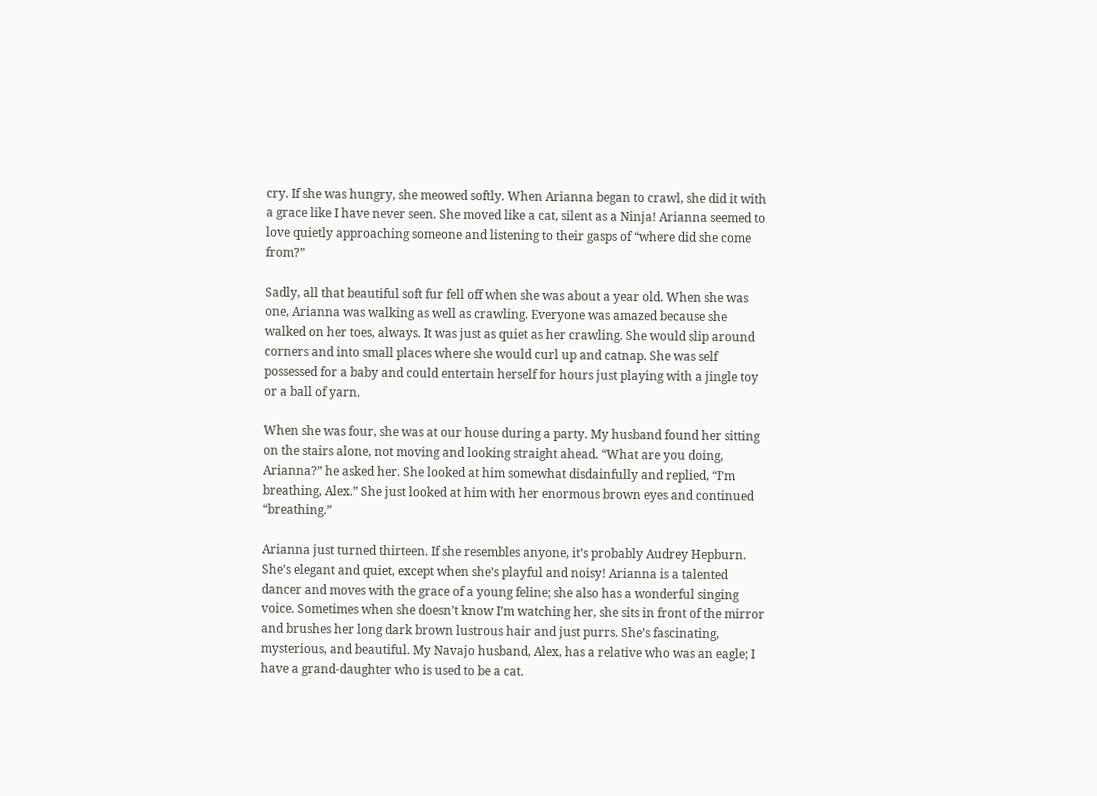cry. If she was hungry, she meowed softly. When Arianna began to crawl, she did it with a grace like I have never seen. She moved like a cat, silent as a Ninja! Arianna seemed to love quietly approaching someone and listening to their gasps of “where did she come from?”

Sadly, all that beautiful soft fur fell off when she was about a year old. When she was one, Arianna was walking as well as crawling. Everyone was amazed because she walked on her toes, always. It was just as quiet as her crawling. She would slip around corners and into small places where she would curl up and catnap. She was self possessed for a baby and could entertain herself for hours just playing with a jingle toy or a ball of yarn.

When she was four, she was at our house during a party. My husband found her sitting on the stairs alone, not moving and looking straight ahead. “What are you doing, Arianna?” he asked her. She looked at him somewhat disdainfully and replied, “I’m breathing, Alex.” She just looked at him with her enormous brown eyes and continued “breathing.”

Arianna just turned thirteen. If she resembles anyone, it’s probably Audrey Hepburn. She’s elegant and quiet, except when she’s playful and noisy! Arianna is a talented dancer and moves with the grace of a young feline; she also has a wonderful singing voice. Sometimes when she doesn’t know I’m watching her, she sits in front of the mirror and brushes her long dark brown lustrous hair and just purrs. She’s fascinating, mysterious, and beautiful. My Navajo husband, Alex, has a relative who was an eagle; I have a grand-daughter who is used to be a cat.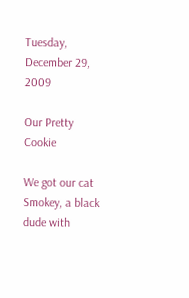Tuesday, December 29, 2009

Our Pretty Cookie

We got our cat Smokey, a black dude with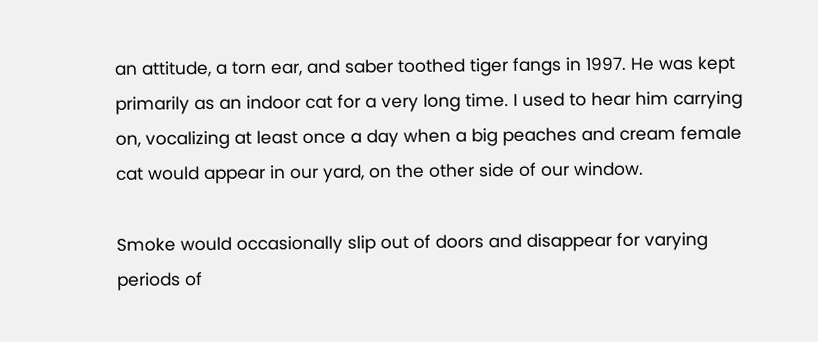an attitude, a torn ear, and saber toothed tiger fangs in 1997. He was kept primarily as an indoor cat for a very long time. I used to hear him carrying on, vocalizing at least once a day when a big peaches and cream female cat would appear in our yard, on the other side of our window.

Smoke would occasionally slip out of doors and disappear for varying periods of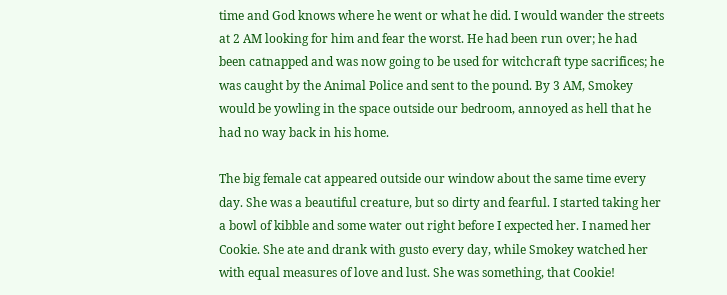time and God knows where he went or what he did. I would wander the streets at 2 AM looking for him and fear the worst. He had been run over; he had been catnapped and was now going to be used for witchcraft type sacrifices; he was caught by the Animal Police and sent to the pound. By 3 AM, Smokey would be yowling in the space outside our bedroom, annoyed as hell that he had no way back in his home.

The big female cat appeared outside our window about the same time every day. She was a beautiful creature, but so dirty and fearful. I started taking her a bowl of kibble and some water out right before I expected her. I named her Cookie. She ate and drank with gusto every day, while Smokey watched her with equal measures of love and lust. She was something, that Cookie!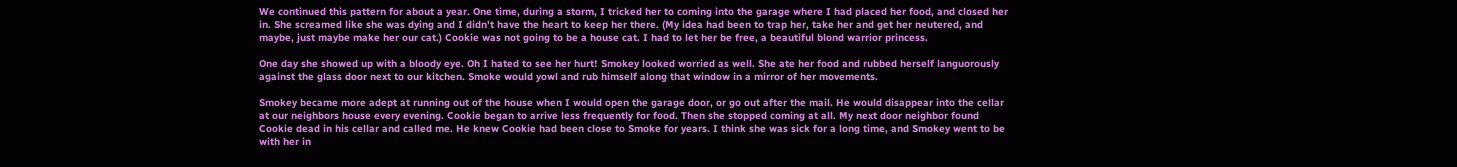We continued this pattern for about a year. One time, during a storm, I tricked her to coming into the garage where I had placed her food, and closed her in. She screamed like she was dying and I didn't have the heart to keep her there. (My idea had been to trap her, take her and get her neutered, and maybe, just maybe make her our cat.) Cookie was not going to be a house cat. I had to let her be free, a beautiful blond warrior princess.

One day she showed up with a bloody eye. Oh I hated to see her hurt! Smokey looked worried as well. She ate her food and rubbed herself languorously against the glass door next to our kitchen. Smoke would yowl and rub himself along that window in a mirror of her movements.

Smokey became more adept at running out of the house when I would open the garage door, or go out after the mail. He would disappear into the cellar at our neighbors house every evening. Cookie began to arrive less frequently for food. Then she stopped coming at all. My next door neighbor found Cookie dead in his cellar and called me. He knew Cookie had been close to Smoke for years. I think she was sick for a long time, and Smokey went to be with her in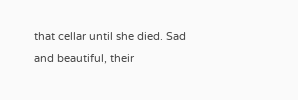that cellar until she died. Sad and beautiful, their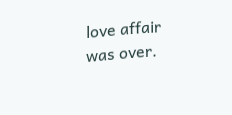love affair was over.